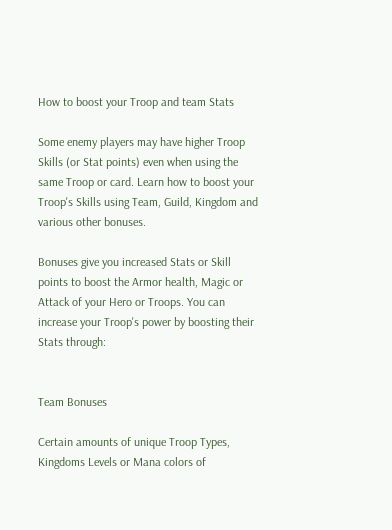How to boost your Troop and team Stats

Some enemy players may have higher Troop Skills (or Stat points) even when using the same Troop or card. Learn how to boost your Troop's Skills using Team, Guild, Kingdom and various other bonuses.

Bonuses give you increased Stats or Skill points to boost the Armor health, Magic or Attack of your Hero or Troops. You can increase your Troop's power by boosting their Stats through:


Team Bonuses

Certain amounts of unique Troop Types, Kingdoms Levels or Mana colors of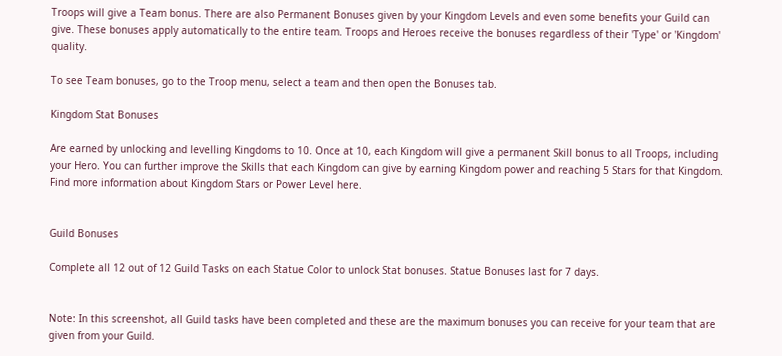Troops will give a Team bonus. There are also Permanent Bonuses given by your Kingdom Levels and even some benefits your Guild can give. These bonuses apply automatically to the entire team. Troops and Heroes receive the bonuses regardless of their 'Type' or 'Kingdom' quality.

To see Team bonuses, go to the Troop menu, select a team and then open the Bonuses tab.

Kingdom Stat Bonuses

Are earned by unlocking and levelling Kingdoms to 10. Once at 10, each Kingdom will give a permanent Skill bonus to all Troops, including your Hero. You can further improve the Skills that each Kingdom can give by earning Kingdom power and reaching 5 Stars for that Kingdom.
Find more information about Kingdom Stars or Power Level here.


Guild Bonuses

Complete all 12 out of 12 Guild Tasks on each Statue Color to unlock Stat bonuses. Statue Bonuses last for 7 days.


Note: In this screenshot, all Guild tasks have been completed and these are the maximum bonuses you can receive for your team that are given from your Guild.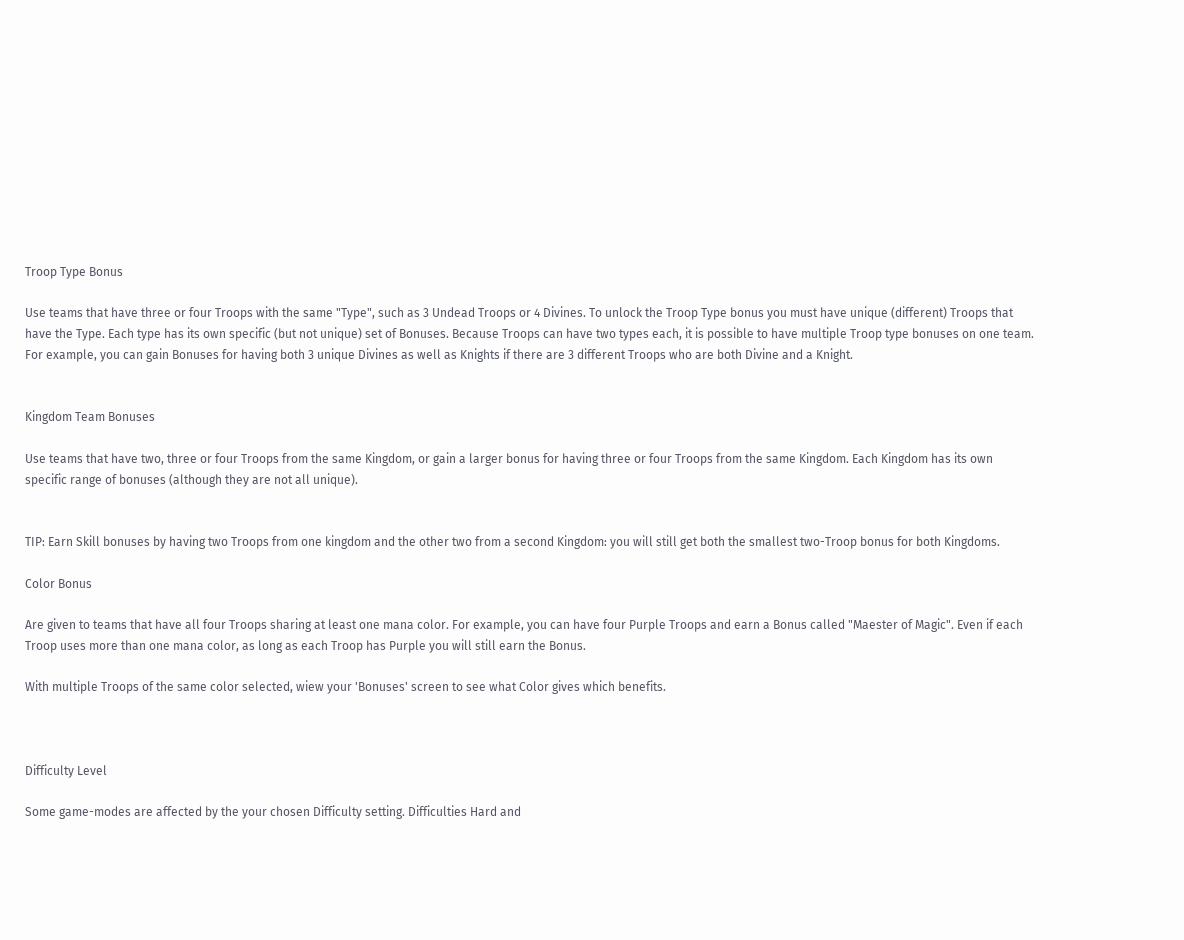Troop Type Bonus

Use teams that have three or four Troops with the same "Type", such as 3 Undead Troops or 4 Divines. To unlock the Troop Type bonus you must have unique (different) Troops that have the Type. Each type has its own specific (but not unique) set of Bonuses. Because Troops can have two types each, it is possible to have multiple Troop type bonuses on one team. For example, you can gain Bonuses for having both 3 unique Divines as well as Knights if there are 3 different Troops who are both Divine and a Knight.


Kingdom Team Bonuses

Use teams that have two, three or four Troops from the same Kingdom, or gain a larger bonus for having three or four Troops from the same Kingdom. Each Kingdom has its own specific range of bonuses (although they are not all unique).


TIP: Earn Skill bonuses by having two Troops from one kingdom and the other two from a second Kingdom: you will still get both the smallest two-Troop bonus for both Kingdoms.

Color Bonus

Are given to teams that have all four Troops sharing at least one mana color. For example, you can have four Purple Troops and earn a Bonus called "Maester of Magic". Even if each Troop uses more than one mana color, as long as each Troop has Purple you will still earn the Bonus.

With multiple Troops of the same color selected, wiew your 'Bonuses' screen to see what Color gives which benefits.



Difficulty Level

Some game-modes are affected by the your chosen Difficulty setting. Difficulties Hard and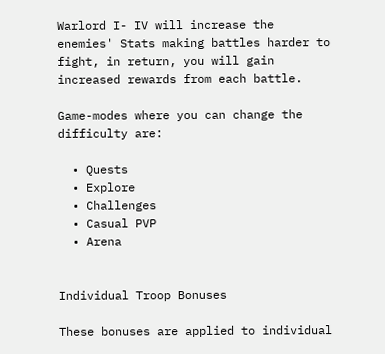Warlord I- IV will increase the enemies' Stats making battles harder to fight, in return, you will gain increased rewards from each battle.

Game-modes where you can change the difficulty are:

  • Quests
  • Explore
  • Challenges
  • Casual PVP
  • Arena


Individual Troop Bonuses

These bonuses are applied to individual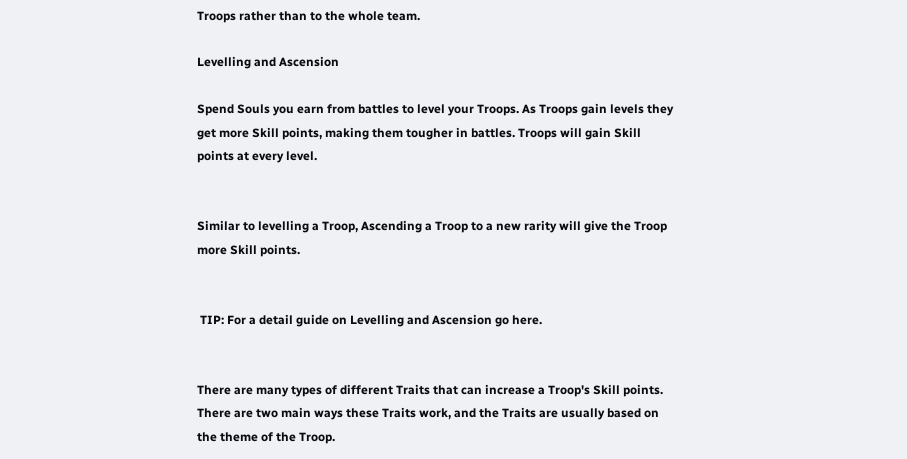Troops rather than to the whole team.

Levelling and Ascension

Spend Souls you earn from battles to level your Troops. As Troops gain levels they get more Skill points, making them tougher in battles. Troops will gain Skill points at every level.


Similar to levelling a Troop, Ascending a Troop to a new rarity will give the Troop more Skill points.


 TIP: For a detail guide on Levelling and Ascension go here.


There are many types of different Traits that can increase a Troop's Skill points. There are two main ways these Traits work, and the Traits are usually based on the theme of the Troop.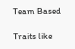Team Based

Traits like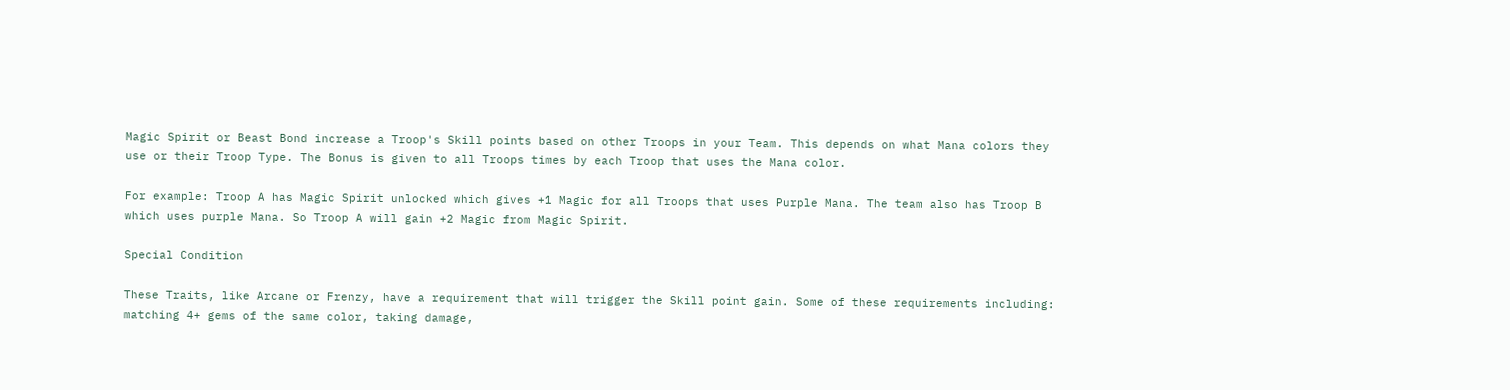Magic Spirit or Beast Bond increase a Troop's Skill points based on other Troops in your Team. This depends on what Mana colors they use or their Troop Type. The Bonus is given to all Troops times by each Troop that uses the Mana color.

For example: Troop A has Magic Spirit unlocked which gives +1 Magic for all Troops that uses Purple Mana. The team also has Troop B which uses purple Mana. So Troop A will gain +2 Magic from Magic Spirit.

Special Condition

These Traits, like Arcane or Frenzy, have a requirement that will trigger the Skill point gain. Some of these requirements including: matching 4+ gems of the same color, taking damage,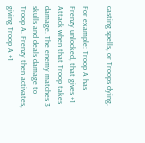casting spells, or Troops dying.

For example: Troop A has Frenzy unlocked, that gives +1 Attack when that Troop takes damage. The enemy matches 3 skulls and deals damage to Troop A. Frenzy then activates, giving Troop A +1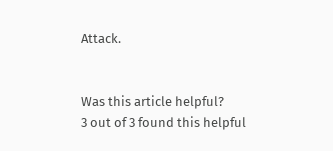Attack.


Was this article helpful?
3 out of 3 found this helpful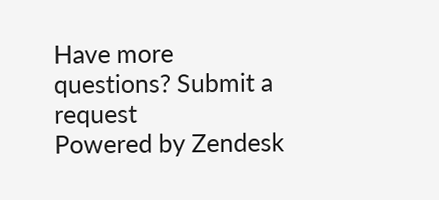Have more questions? Submit a request
Powered by Zendesk